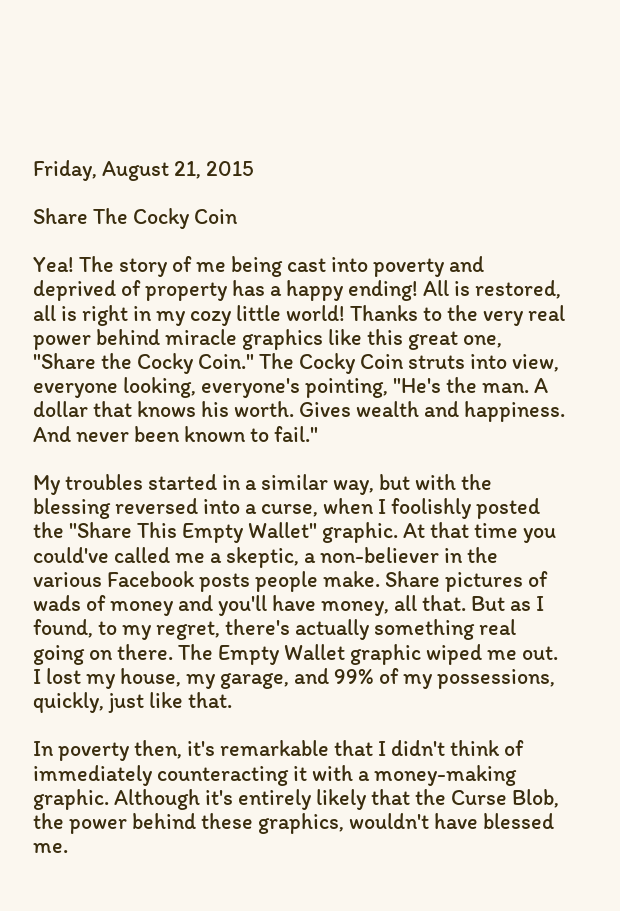Friday, August 21, 2015

Share The Cocky Coin

Yea! The story of me being cast into poverty and deprived of property has a happy ending! All is restored, all is right in my cozy little world! Thanks to the very real power behind miracle graphics like this great one, "Share the Cocky Coin." The Cocky Coin struts into view, everyone looking, everyone's pointing, "He's the man. A dollar that knows his worth. Gives wealth and happiness. And never been known to fail."

My troubles started in a similar way, but with the blessing reversed into a curse, when I foolishly posted the "Share This Empty Wallet" graphic. At that time you could've called me a skeptic, a non-believer in the various Facebook posts people make. Share pictures of wads of money and you'll have money, all that. But as I found, to my regret, there's actually something real going on there. The Empty Wallet graphic wiped me out. I lost my house, my garage, and 99% of my possessions, quickly, just like that.

In poverty then, it's remarkable that I didn't think of immediately counteracting it with a money-making graphic. Although it's entirely likely that the Curse Blob, the power behind these graphics, wouldn't have blessed me.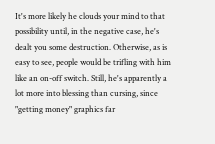It's more likely he clouds your mind to that possibility until, in the negative case, he's dealt you some destruction. Otherwise, as is easy to see, people would be trifling with him like an on-off switch. Still, he's apparently a lot more into blessing than cursing, since "getting money" graphics far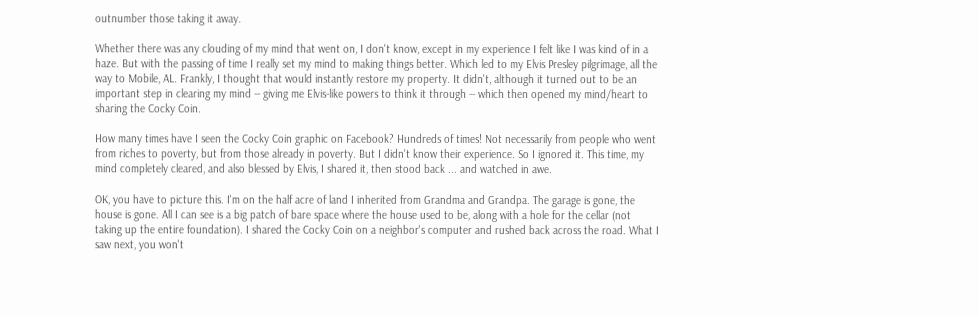outnumber those taking it away.

Whether there was any clouding of my mind that went on, I don't know, except in my experience I felt like I was kind of in a haze. But with the passing of time I really set my mind to making things better. Which led to my Elvis Presley pilgrimage, all the way to Mobile, AL. Frankly, I thought that would instantly restore my property. It didn't, although it turned out to be an important step in clearing my mind -- giving me Elvis-like powers to think it through -- which then opened my mind/heart to sharing the Cocky Coin.

How many times have I seen the Cocky Coin graphic on Facebook? Hundreds of times! Not necessarily from people who went from riches to poverty, but from those already in poverty. But I didn't know their experience. So I ignored it. This time, my mind completely cleared, and also blessed by Elvis, I shared it, then stood back ... and watched in awe.

OK, you have to picture this. I'm on the half acre of land I inherited from Grandma and Grandpa. The garage is gone, the house is gone. All I can see is a big patch of bare space where the house used to be, along with a hole for the cellar (not taking up the entire foundation). I shared the Cocky Coin on a neighbor's computer and rushed back across the road. What I saw next, you won't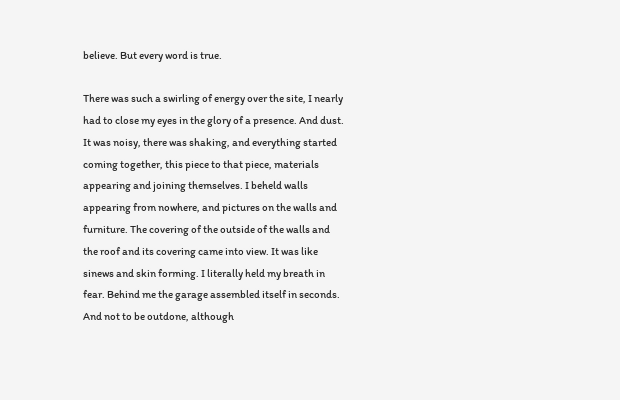believe. But every word is true.

There was such a swirling of energy over the site, I nearly had to close my eyes in the glory of a presence. And dust. It was noisy, there was shaking, and everything started coming together, this piece to that piece, materials appearing and joining themselves. I beheld walls appearing from nowhere, and pictures on the walls and furniture. The covering of the outside of the walls and the roof and its covering came into view. It was like sinews and skin forming. I literally held my breath in fear. Behind me the garage assembled itself in seconds. And not to be outdone, although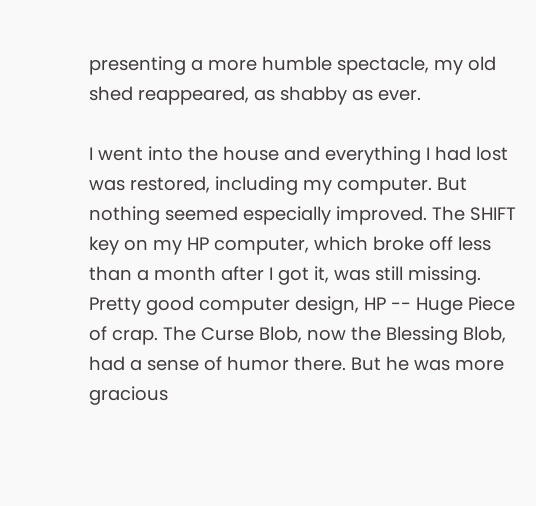presenting a more humble spectacle, my old shed reappeared, as shabby as ever.

I went into the house and everything I had lost was restored, including my computer. But nothing seemed especially improved. The SHIFT key on my HP computer, which broke off less than a month after I got it, was still missing. Pretty good computer design, HP -- Huge Piece of crap. The Curse Blob, now the Blessing Blob, had a sense of humor there. But he was more gracious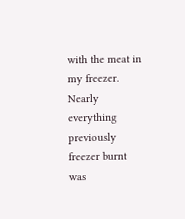with the meat in my freezer. Nearly everything previously freezer burnt was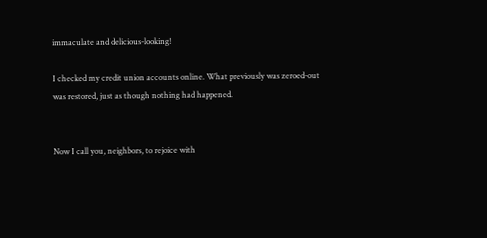immaculate and delicious-looking!

I checked my credit union accounts online. What previously was zeroed-out was restored, just as though nothing had happened.


Now I call you, neighbors, to rejoice with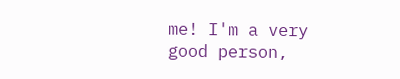me! I'm a very good person,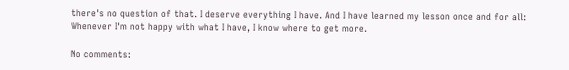there's no question of that. I deserve everything I have. And I have learned my lesson once and for all: Whenever I'm not happy with what I have, I know where to get more.

No comments: